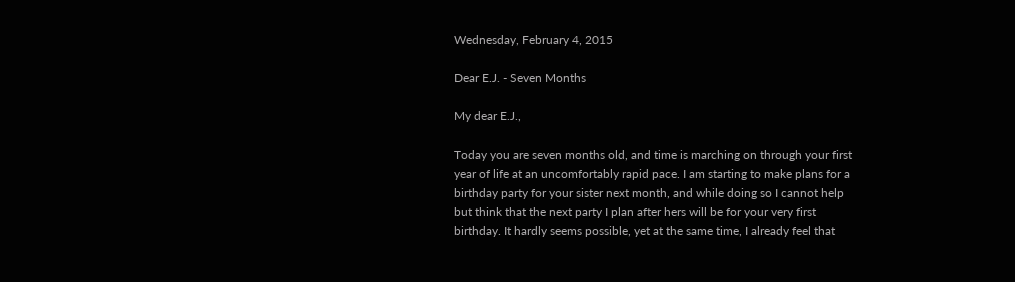Wednesday, February 4, 2015

Dear E.J. - Seven Months

My dear E.J.,

Today you are seven months old, and time is marching on through your first year of life at an uncomfortably rapid pace. I am starting to make plans for a birthday party for your sister next month, and while doing so I cannot help but think that the next party I plan after hers will be for your very first birthday. It hardly seems possible, yet at the same time, I already feel that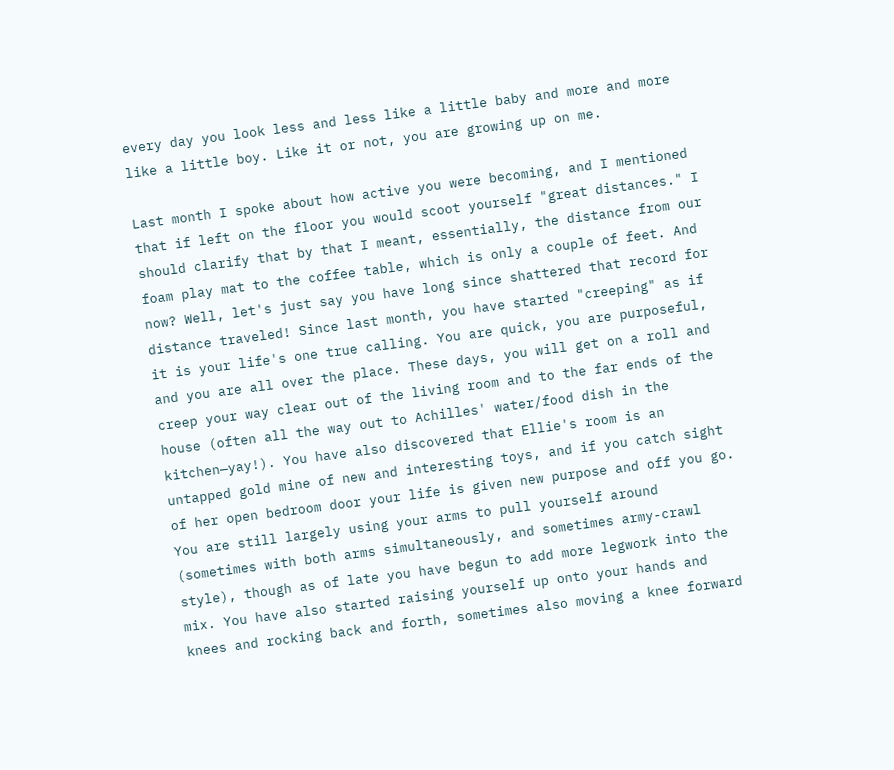every day you look less and less like a little baby and more and more like a little boy. Like it or not, you are growing up on me.

Last month I spoke about how active you were becoming, and I mentioned that if left on the floor you would scoot yourself "great distances." I should clarify that by that I meant, essentially, the distance from our foam play mat to the coffee table, which is only a couple of feet. And now? Well, let's just say you have long since shattered that record for distance traveled! Since last month, you have started "creeping" as if it is your life's one true calling. You are quick, you are purposeful, and you are all over the place. These days, you will get on a roll and creep your way clear out of the living room and to the far ends of the house (often all the way out to Achilles' water/food dish in the kitchen—yay!). You have also discovered that Ellie's room is an untapped gold mine of new and interesting toys, and if you catch sight of her open bedroom door your life is given new purpose and off you go. You are still largely using your arms to pull yourself around (sometimes with both arms simultaneously, and sometimes army-crawl style), though as of late you have begun to add more legwork into the mix. You have also started raising yourself up onto your hands and knees and rocking back and forth, sometimes also moving a knee forward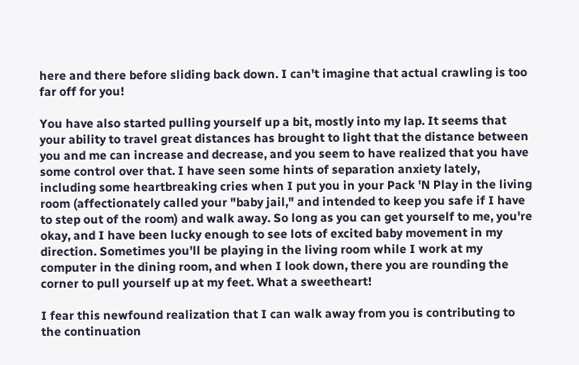here and there before sliding back down. I can't imagine that actual crawling is too far off for you!

You have also started pulling yourself up a bit, mostly into my lap. It seems that your ability to travel great distances has brought to light that the distance between you and me can increase and decrease, and you seem to have realized that you have some control over that. I have seen some hints of separation anxiety lately, including some heartbreaking cries when I put you in your Pack 'N Play in the living room (affectionately called your "baby jail," and intended to keep you safe if I have to step out of the room) and walk away. So long as you can get yourself to me, you're okay, and I have been lucky enough to see lots of excited baby movement in my direction. Sometimes you'll be playing in the living room while I work at my computer in the dining room, and when I look down, there you are rounding the corner to pull yourself up at my feet. What a sweetheart!

I fear this newfound realization that I can walk away from you is contributing to the continuation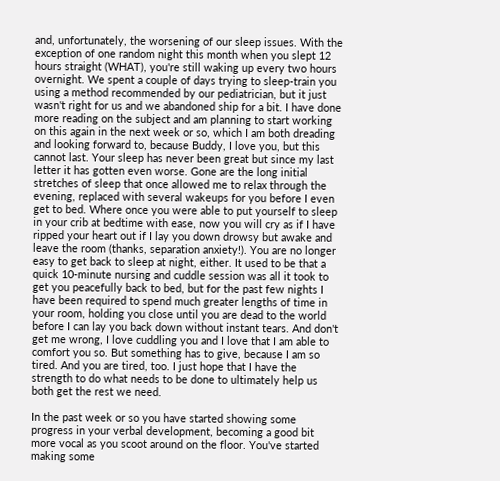and, unfortunately, the worsening of our sleep issues. With the exception of one random night this month when you slept 12 hours straight (WHAT), you're still waking up every two hours overnight. We spent a couple of days trying to sleep-train you using a method recommended by our pediatrician, but it just wasn't right for us and we abandoned ship for a bit. I have done more reading on the subject and am planning to start working on this again in the next week or so, which I am both dreading and looking forward to, because Buddy, I love you, but this cannot last. Your sleep has never been great but since my last letter it has gotten even worse. Gone are the long initial stretches of sleep that once allowed me to relax through the evening, replaced with several wakeups for you before I even get to bed. Where once you were able to put yourself to sleep in your crib at bedtime with ease, now you will cry as if I have ripped your heart out if I lay you down drowsy but awake and leave the room (thanks, separation anxiety!). You are no longer easy to get back to sleep at night, either. It used to be that a quick 10-minute nursing and cuddle session was all it took to get you peacefully back to bed, but for the past few nights I have been required to spend much greater lengths of time in your room, holding you close until you are dead to the world before I can lay you back down without instant tears. And don't get me wrong, I love cuddling you and I love that I am able to comfort you so. But something has to give, because I am so tired. And you are tired, too. I just hope that I have the strength to do what needs to be done to ultimately help us both get the rest we need.

In the past week or so you have started showing some progress in your verbal development, becoming a good bit more vocal as you scoot around on the floor. You've started making some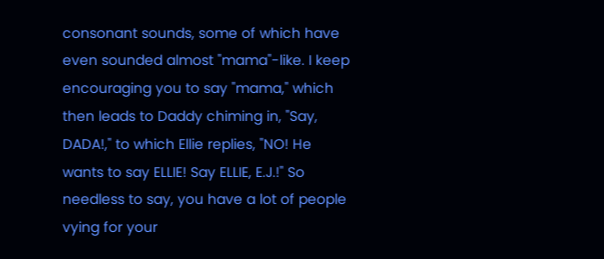consonant sounds, some of which have even sounded almost "mama"-like. I keep encouraging you to say "mama," which then leads to Daddy chiming in, "Say, DADA!," to which Ellie replies, "NO! He wants to say ELLIE! Say ELLIE, E.J.!" So needless to say, you have a lot of people vying for your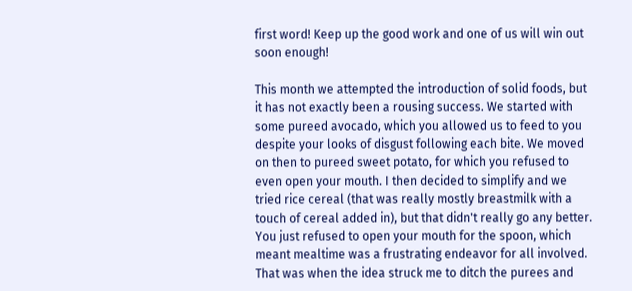first word! Keep up the good work and one of us will win out soon enough!

This month we attempted the introduction of solid foods, but it has not exactly been a rousing success. We started with some pureed avocado, which you allowed us to feed to you despite your looks of disgust following each bite. We moved on then to pureed sweet potato, for which you refused to even open your mouth. I then decided to simplify and we tried rice cereal (that was really mostly breastmilk with a touch of cereal added in), but that didn't really go any better. You just refused to open your mouth for the spoon, which meant mealtime was a frustrating endeavor for all involved. That was when the idea struck me to ditch the purees and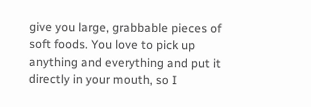give you large, grabbable pieces of soft foods. You love to pick up anything and everything and put it directly in your mouth, so I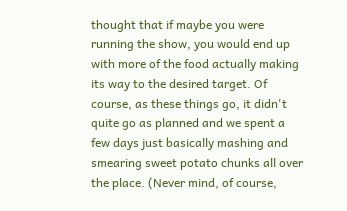thought that if maybe you were running the show, you would end up with more of the food actually making its way to the desired target. Of course, as these things go, it didn't quite go as planned and we spent a few days just basically mashing and smearing sweet potato chunks all over the place. (Never mind, of course,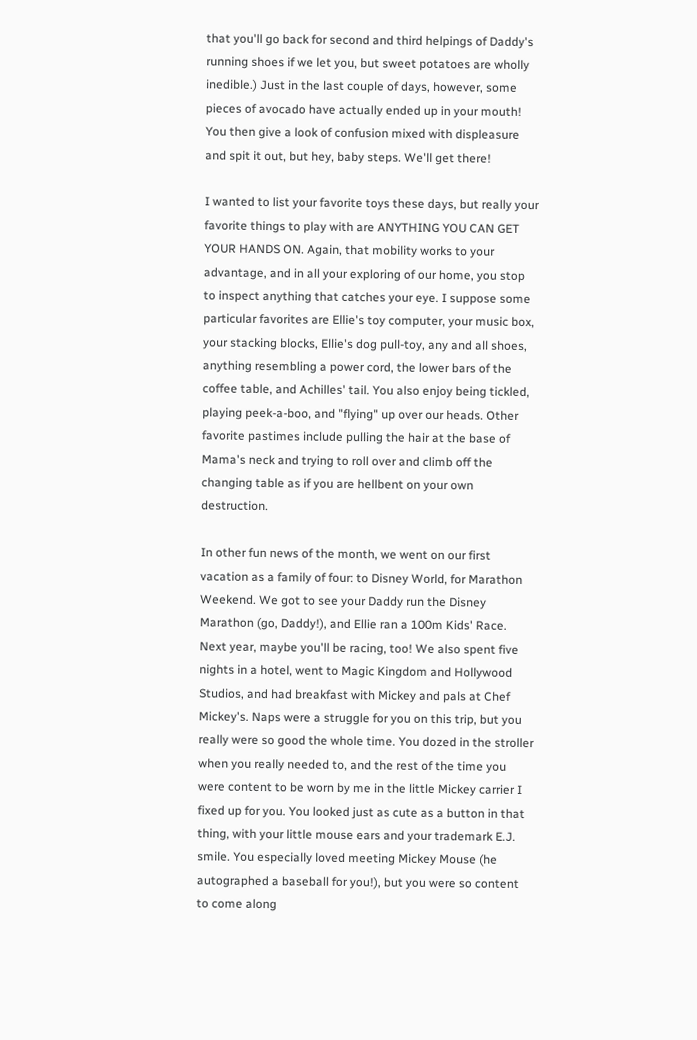that you'll go back for second and third helpings of Daddy's running shoes if we let you, but sweet potatoes are wholly inedible.) Just in the last couple of days, however, some pieces of avocado have actually ended up in your mouth! You then give a look of confusion mixed with displeasure and spit it out, but hey, baby steps. We'll get there!

I wanted to list your favorite toys these days, but really your favorite things to play with are ANYTHING YOU CAN GET YOUR HANDS ON. Again, that mobility works to your advantage, and in all your exploring of our home, you stop to inspect anything that catches your eye. I suppose some particular favorites are Ellie's toy computer, your music box, your stacking blocks, Ellie's dog pull-toy, any and all shoes, anything resembling a power cord, the lower bars of the coffee table, and Achilles' tail. You also enjoy being tickled, playing peek-a-boo, and "flying" up over our heads. Other favorite pastimes include pulling the hair at the base of Mama's neck and trying to roll over and climb off the changing table as if you are hellbent on your own destruction.

In other fun news of the month, we went on our first vacation as a family of four: to Disney World, for Marathon Weekend. We got to see your Daddy run the Disney Marathon (go, Daddy!), and Ellie ran a 100m Kids' Race. Next year, maybe you'll be racing, too! We also spent five nights in a hotel, went to Magic Kingdom and Hollywood Studios, and had breakfast with Mickey and pals at Chef Mickey's. Naps were a struggle for you on this trip, but you really were so good the whole time. You dozed in the stroller when you really needed to, and the rest of the time you were content to be worn by me in the little Mickey carrier I fixed up for you. You looked just as cute as a button in that thing, with your little mouse ears and your trademark E.J. smile. You especially loved meeting Mickey Mouse (he autographed a baseball for you!), but you were so content to come along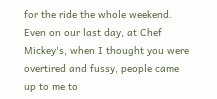for the ride the whole weekend. Even on our last day, at Chef Mickey's, when I thought you were overtired and fussy, people came up to me to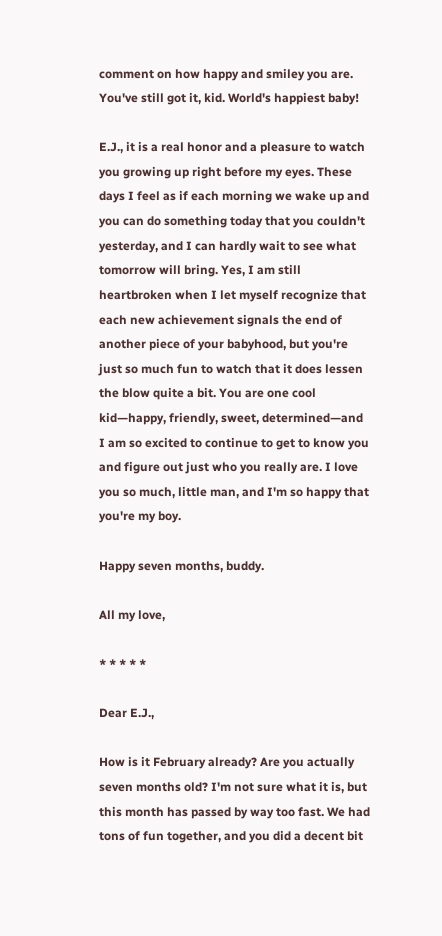comment on how happy and smiley you are. You've still got it, kid. World's happiest baby!

E.J., it is a real honor and a pleasure to watch you growing up right before my eyes. These days I feel as if each morning we wake up and you can do something today that you couldn't yesterday, and I can hardly wait to see what tomorrow will bring. Yes, I am still heartbroken when I let myself recognize that each new achievement signals the end of another piece of your babyhood, but you're just so much fun to watch that it does lessen the blow quite a bit. You are one cool kid—happy, friendly, sweet, determined—and I am so excited to continue to get to know you and figure out just who you really are. I love you so much, little man, and I'm so happy that you're my boy.

Happy seven months, buddy.

All my love,

* * * * *

Dear E.J.,

How is it February already? Are you actually seven months old? I'm not sure what it is, but this month has passed by way too fast. We had tons of fun together, and you did a decent bit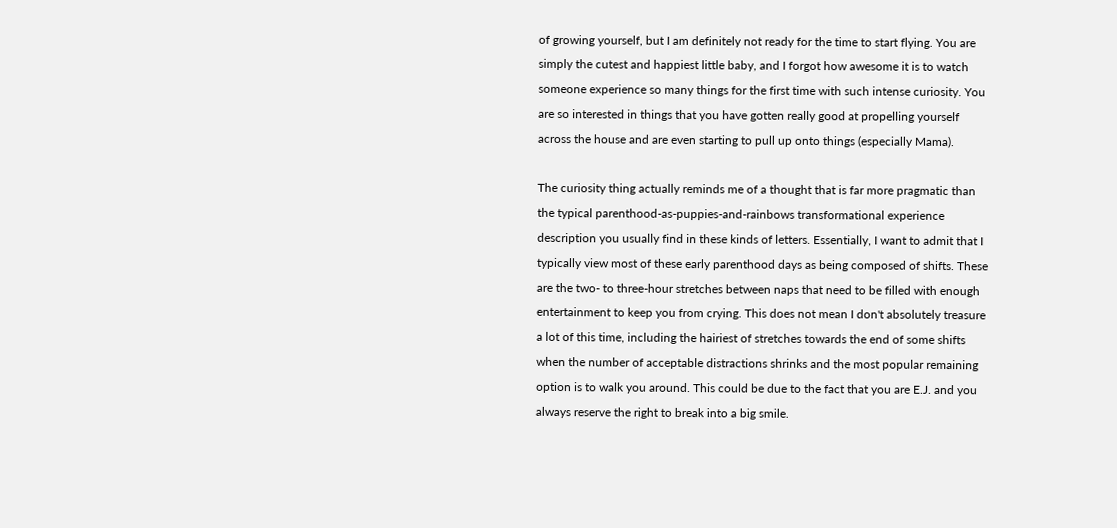of growing yourself, but I am definitely not ready for the time to start flying. You are simply the cutest and happiest little baby, and I forgot how awesome it is to watch someone experience so many things for the first time with such intense curiosity. You are so interested in things that you have gotten really good at propelling yourself across the house and are even starting to pull up onto things (especially Mama).

The curiosity thing actually reminds me of a thought that is far more pragmatic than the typical parenthood-as-puppies-and-rainbows transformational experience description you usually find in these kinds of letters. Essentially, I want to admit that I typically view most of these early parenthood days as being composed of shifts. These are the two- to three-hour stretches between naps that need to be filled with enough entertainment to keep you from crying. This does not mean I don't absolutely treasure a lot of this time, including the hairiest of stretches towards the end of some shifts when the number of acceptable distractions shrinks and the most popular remaining option is to walk you around. This could be due to the fact that you are E.J. and you always reserve the right to break into a big smile.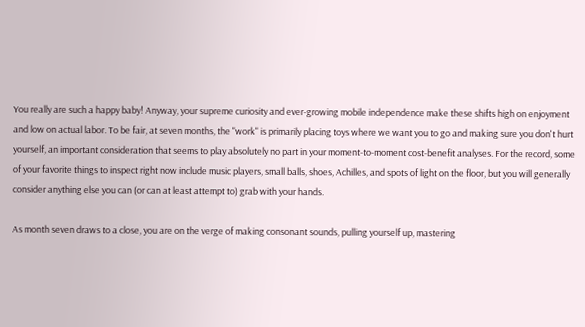You really are such a happy baby! Anyway, your supreme curiosity and ever-growing mobile independence make these shifts high on enjoyment and low on actual labor. To be fair, at seven months, the "work" is primarily placing toys where we want you to go and making sure you don't hurt yourself, an important consideration that seems to play absolutely no part in your moment-to-moment cost-benefit analyses. For the record, some of your favorite things to inspect right now include music players, small balls, shoes, Achilles, and spots of light on the floor, but you will generally consider anything else you can (or can at least attempt to) grab with your hands.

As month seven draws to a close, you are on the verge of making consonant sounds, pulling yourself up, mastering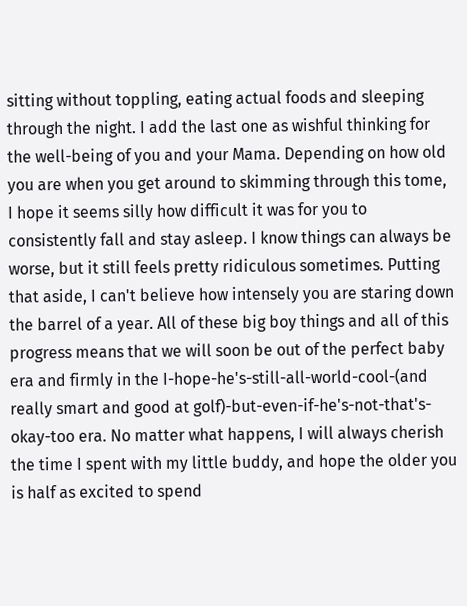sitting without toppling, eating actual foods and sleeping through the night. I add the last one as wishful thinking for the well-being of you and your Mama. Depending on how old you are when you get around to skimming through this tome, I hope it seems silly how difficult it was for you to consistently fall and stay asleep. I know things can always be worse, but it still feels pretty ridiculous sometimes. Putting that aside, I can't believe how intensely you are staring down the barrel of a year. All of these big boy things and all of this progress means that we will soon be out of the perfect baby era and firmly in the I-hope-he's-still-all-world-cool-(and really smart and good at golf)-but-even-if-he's-not-that's-okay-too era. No matter what happens, I will always cherish the time I spent with my little buddy, and hope the older you is half as excited to spend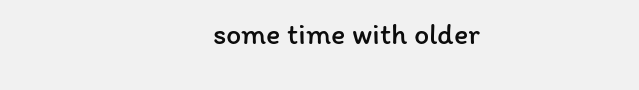some time with older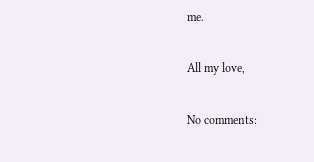me.

All my love,

No comments: